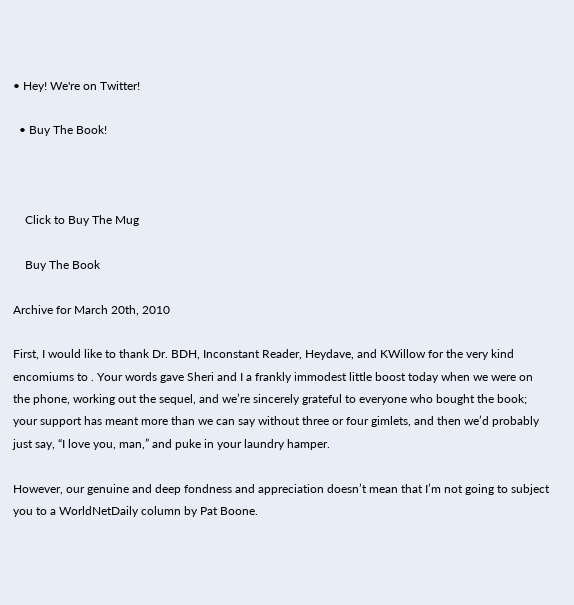• Hey! We're on Twitter!

  • Buy The Book!



    Click to Buy The Mug

    Buy The Book

Archive for March 20th, 2010

First, I would like to thank Dr. BDH, Inconstant Reader, Heydave, and KWillow for the very kind encomiums to . Your words gave Sheri and I a frankly immodest little boost today when we were on the phone, working out the sequel, and we’re sincerely grateful to everyone who bought the book; your support has meant more than we can say without three or four gimlets, and then we’d probably just say, “I love you, man,” and puke in your laundry hamper.

However, our genuine and deep fondness and appreciation doesn’t mean that I’m not going to subject you to a WorldNetDaily column by Pat Boone.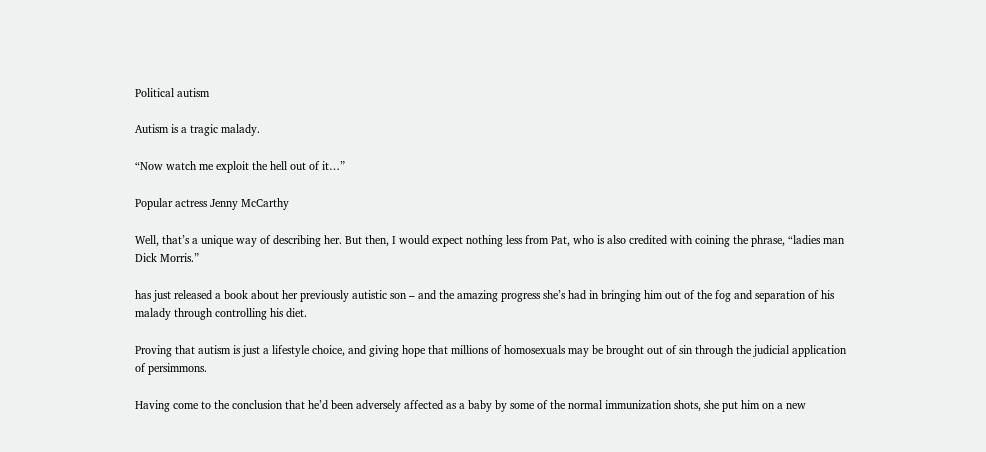Political autism

Autism is a tragic malady.

“Now watch me exploit the hell out of it…”

Popular actress Jenny McCarthy

Well, that’s a unique way of describing her. But then, I would expect nothing less from Pat, who is also credited with coining the phrase, “ladies man Dick Morris.”

has just released a book about her previously autistic son – and the amazing progress she’s had in bringing him out of the fog and separation of his malady through controlling his diet.

Proving that autism is just a lifestyle choice, and giving hope that millions of homosexuals may be brought out of sin through the judicial application of persimmons.

Having come to the conclusion that he’d been adversely affected as a baby by some of the normal immunization shots, she put him on a new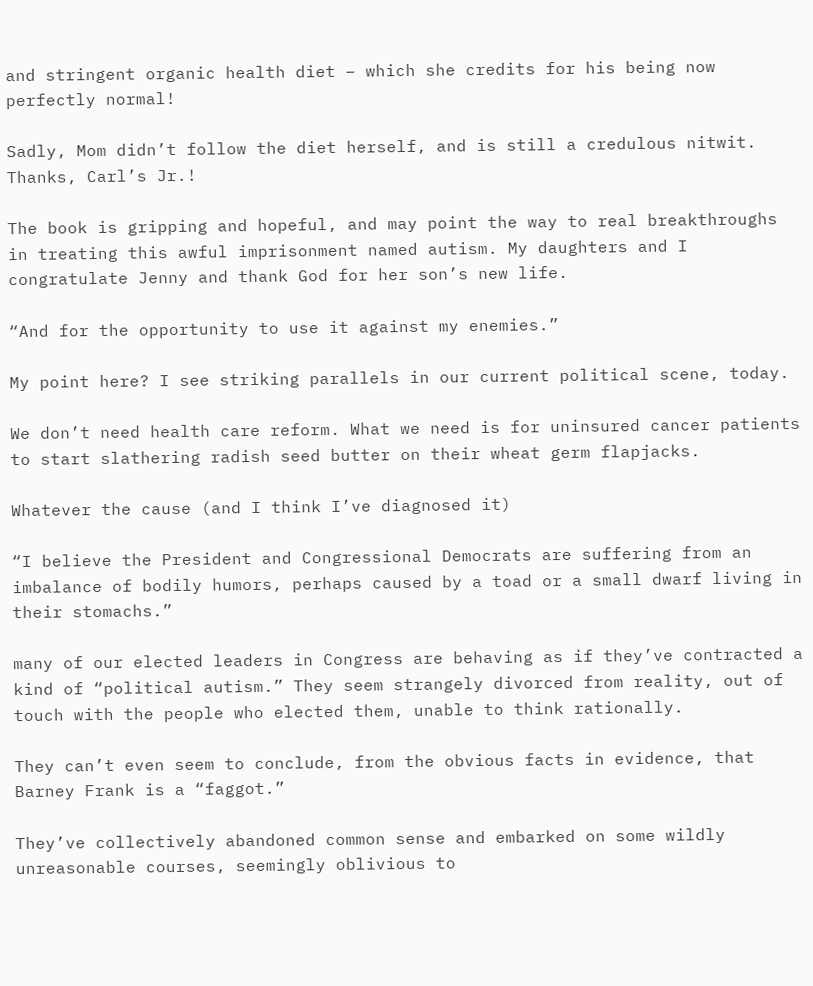and stringent organic health diet – which she credits for his being now perfectly normal!

Sadly, Mom didn’t follow the diet herself, and is still a credulous nitwit. Thanks, Carl’s Jr.!

The book is gripping and hopeful, and may point the way to real breakthroughs in treating this awful imprisonment named autism. My daughters and I congratulate Jenny and thank God for her son’s new life.

“And for the opportunity to use it against my enemies.”

My point here? I see striking parallels in our current political scene, today.

We don’t need health care reform. What we need is for uninsured cancer patients to start slathering radish seed butter on their wheat germ flapjacks.

Whatever the cause (and I think I’ve diagnosed it)

“I believe the President and Congressional Democrats are suffering from an imbalance of bodily humors, perhaps caused by a toad or a small dwarf living in their stomachs.”

many of our elected leaders in Congress are behaving as if they’ve contracted a kind of “political autism.” They seem strangely divorced from reality, out of touch with the people who elected them, unable to think rationally.

They can’t even seem to conclude, from the obvious facts in evidence, that Barney Frank is a “faggot.”

They’ve collectively abandoned common sense and embarked on some wildly unreasonable courses, seemingly oblivious to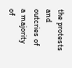the protests and outcries of a majority of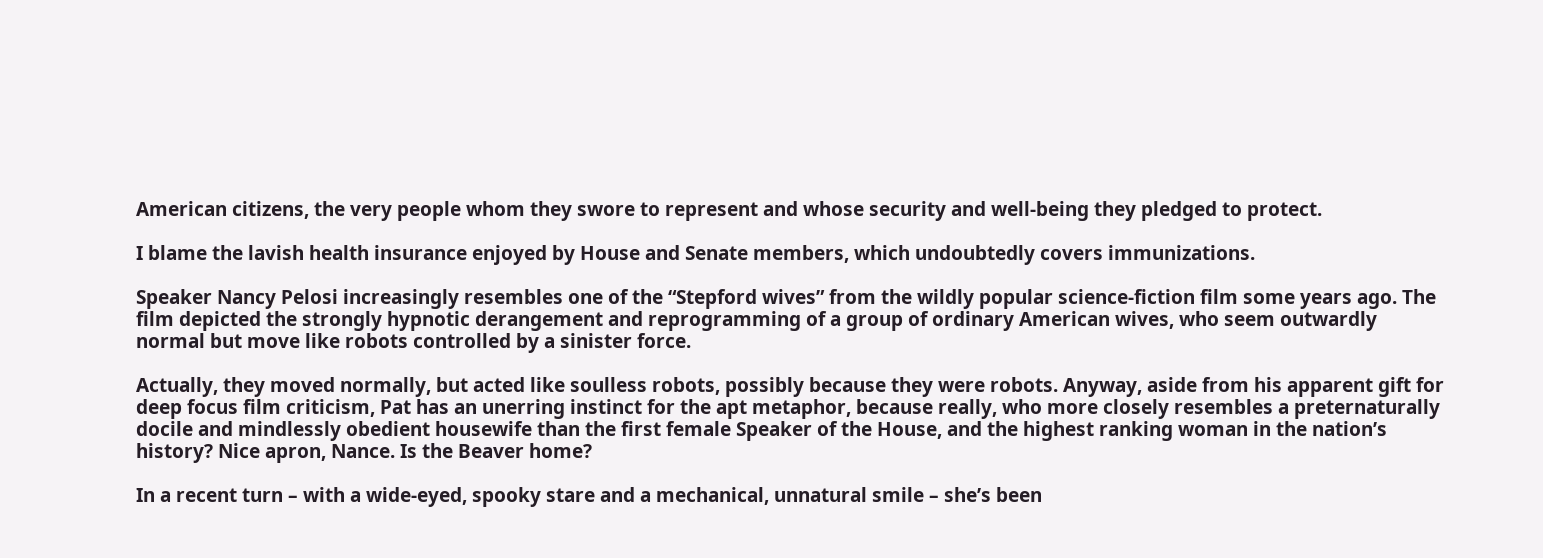American citizens, the very people whom they swore to represent and whose security and well-being they pledged to protect.

I blame the lavish health insurance enjoyed by House and Senate members, which undoubtedly covers immunizations.

Speaker Nancy Pelosi increasingly resembles one of the “Stepford wives” from the wildly popular science-fiction film some years ago. The film depicted the strongly hypnotic derangement and reprogramming of a group of ordinary American wives, who seem outwardly normal but move like robots controlled by a sinister force.

Actually, they moved normally, but acted like soulless robots, possibly because they were robots. Anyway, aside from his apparent gift for deep focus film criticism, Pat has an unerring instinct for the apt metaphor, because really, who more closely resembles a preternaturally docile and mindlessly obedient housewife than the first female Speaker of the House, and the highest ranking woman in the nation’s history? Nice apron, Nance. Is the Beaver home?

In a recent turn – with a wide-eyed, spooky stare and a mechanical, unnatural smile – she’s been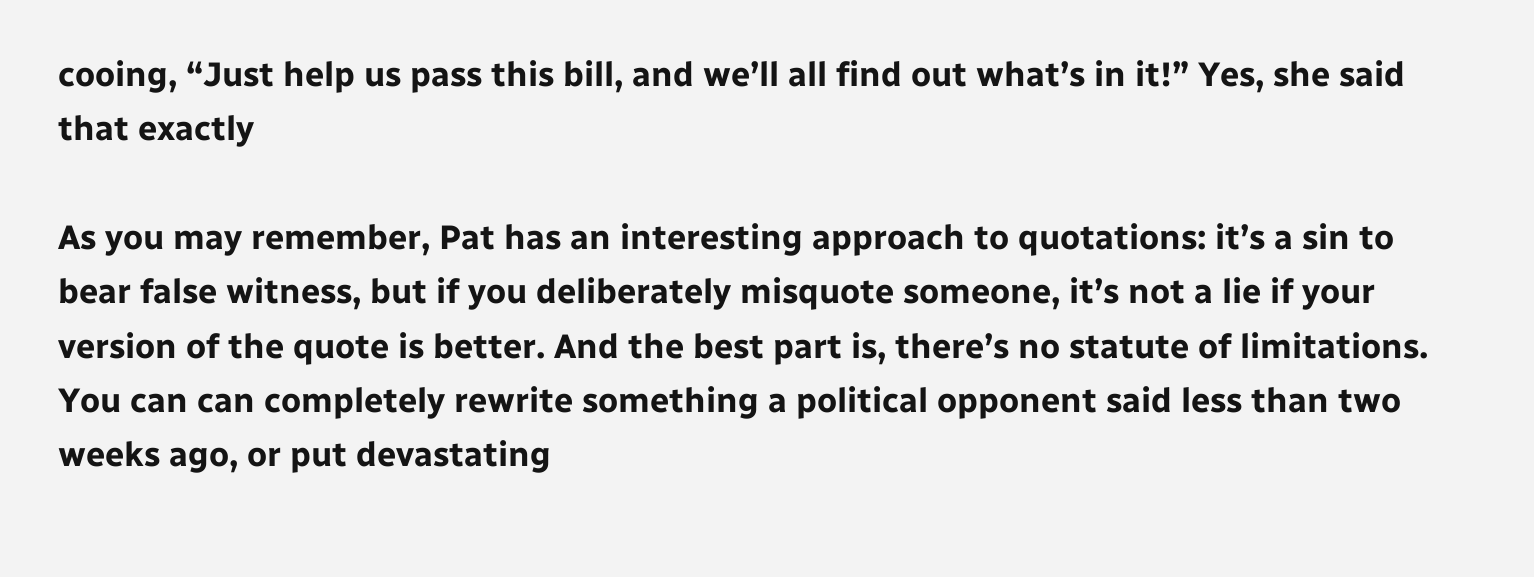cooing, “Just help us pass this bill, and we’ll all find out what’s in it!” Yes, she said that exactly

As you may remember, Pat has an interesting approach to quotations: it’s a sin to bear false witness, but if you deliberately misquote someone, it’s not a lie if your version of the quote is better. And the best part is, there’s no statute of limitations. You can can completely rewrite something a political opponent said less than two weeks ago, or put devastating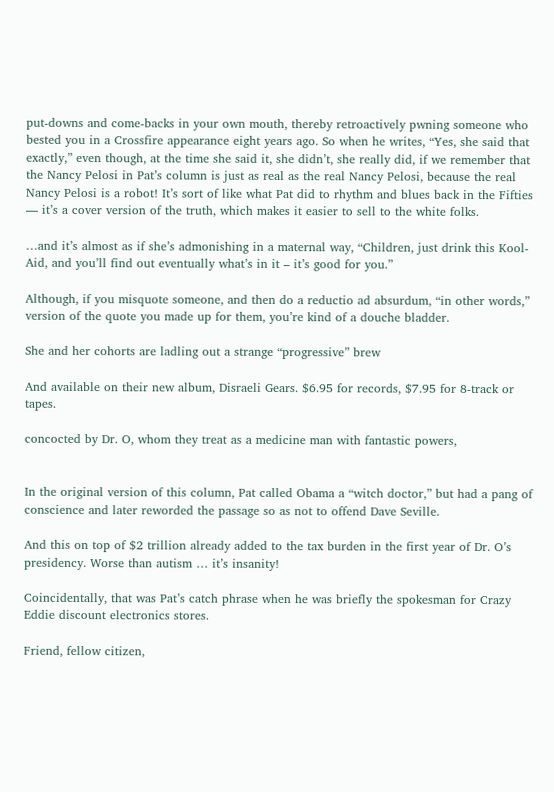put-downs and come-backs in your own mouth, thereby retroactively pwning someone who bested you in a Crossfire appearance eight years ago. So when he writes, “Yes, she said that exactly,” even though, at the time she said it, she didn’t, she really did, if we remember that the Nancy Pelosi in Pat’s column is just as real as the real Nancy Pelosi, because the real Nancy Pelosi is a robot! It’s sort of like what Pat did to rhythm and blues back in the Fifties — it’s a cover version of the truth, which makes it easier to sell to the white folks.

…and it’s almost as if she’s admonishing in a maternal way, “Children, just drink this Kool-Aid, and you’ll find out eventually what’s in it – it’s good for you.”

Although, if you misquote someone, and then do a reductio ad absurdum, “in other words,” version of the quote you made up for them, you’re kind of a douche bladder.

She and her cohorts are ladling out a strange “progressive” brew

And available on their new album, Disraeli Gears. $6.95 for records, $7.95 for 8-track or tapes.

concocted by Dr. O, whom they treat as a medicine man with fantastic powers,


In the original version of this column, Pat called Obama a “witch doctor,” but had a pang of conscience and later reworded the passage so as not to offend Dave Seville.

And this on top of $2 trillion already added to the tax burden in the first year of Dr. O’s presidency. Worse than autism … it’s insanity!

Coincidentally, that was Pat’s catch phrase when he was briefly the spokesman for Crazy Eddie discount electronics stores.

Friend, fellow citizen,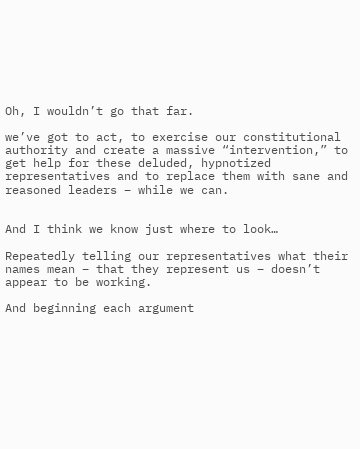Oh, I wouldn’t go that far.

we’ve got to act, to exercise our constitutional authority and create a massive “intervention,” to get help for these deluded, hypnotized representatives and to replace them with sane and reasoned leaders – while we can.


And I think we know just where to look…

Repeatedly telling our representatives what their names mean – that they represent us – doesn’t appear to be working.

And beginning each argument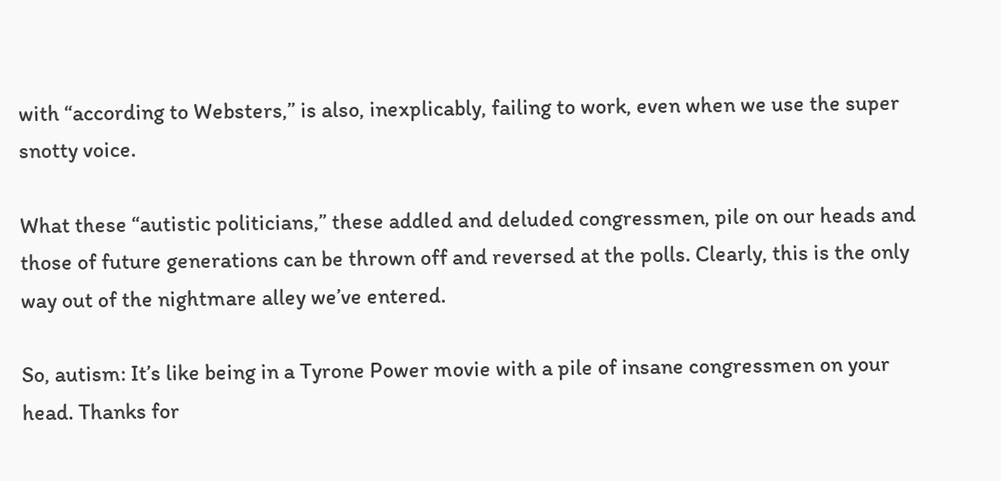with “according to Websters,” is also, inexplicably, failing to work, even when we use the super snotty voice.

What these “autistic politicians,” these addled and deluded congressmen, pile on our heads and those of future generations can be thrown off and reversed at the polls. Clearly, this is the only way out of the nightmare alley we’ve entered.

So, autism: It’s like being in a Tyrone Power movie with a pile of insane congressmen on your head. Thanks for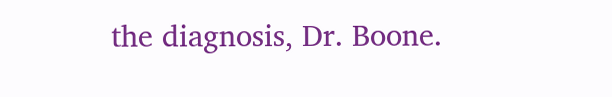the diagnosis, Dr. Boone.